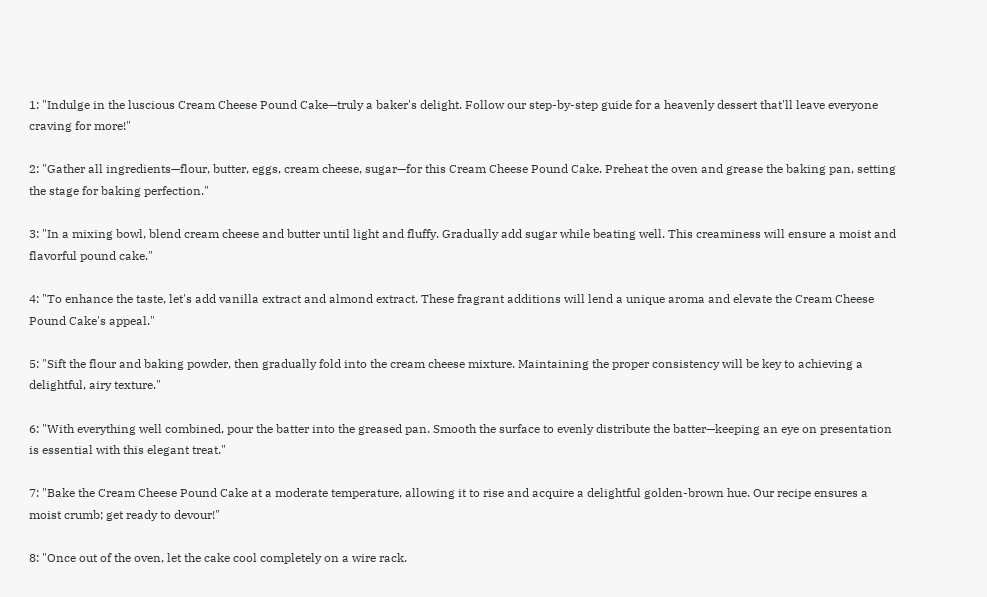1: "Indulge in the luscious Cream Cheese Pound Cake—truly a baker's delight. Follow our step-by-step guide for a heavenly dessert that'll leave everyone craving for more!"

2: "Gather all ingredients—flour, butter, eggs, cream cheese, sugar—for this Cream Cheese Pound Cake. Preheat the oven and grease the baking pan, setting the stage for baking perfection."

3: "In a mixing bowl, blend cream cheese and butter until light and fluffy. Gradually add sugar while beating well. This creaminess will ensure a moist and flavorful pound cake."

4: "To enhance the taste, let's add vanilla extract and almond extract. These fragrant additions will lend a unique aroma and elevate the Cream Cheese Pound Cake's appeal."

5: "Sift the flour and baking powder, then gradually fold into the cream cheese mixture. Maintaining the proper consistency will be key to achieving a delightful, airy texture."

6: "With everything well combined, pour the batter into the greased pan. Smooth the surface to evenly distribute the batter—keeping an eye on presentation is essential with this elegant treat."

7: "Bake the Cream Cheese Pound Cake at a moderate temperature, allowing it to rise and acquire a delightful golden-brown hue. Our recipe ensures a moist crumb; get ready to devour!"

8: "Once out of the oven, let the cake cool completely on a wire rack.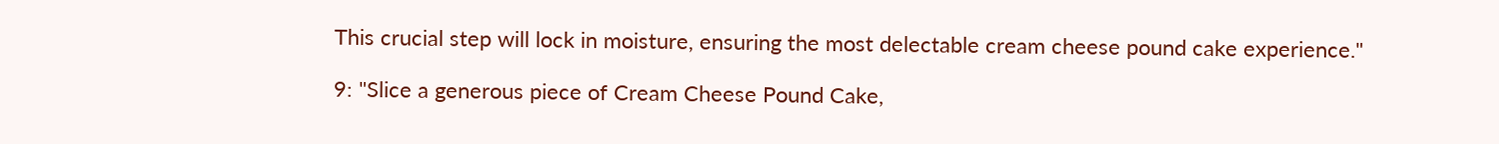This crucial step will lock in moisture, ensuring the most delectable cream cheese pound cake experience."

9: "Slice a generous piece of Cream Cheese Pound Cake,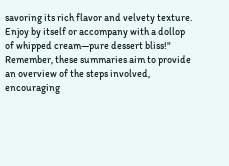savoring its rich flavor and velvety texture. Enjoy by itself or accompany with a dollop of whipped cream—pure dessert bliss!" Remember, these summaries aim to provide an overview of the steps involved, encouraging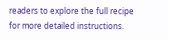readers to explore the full recipe for more detailed instructions.